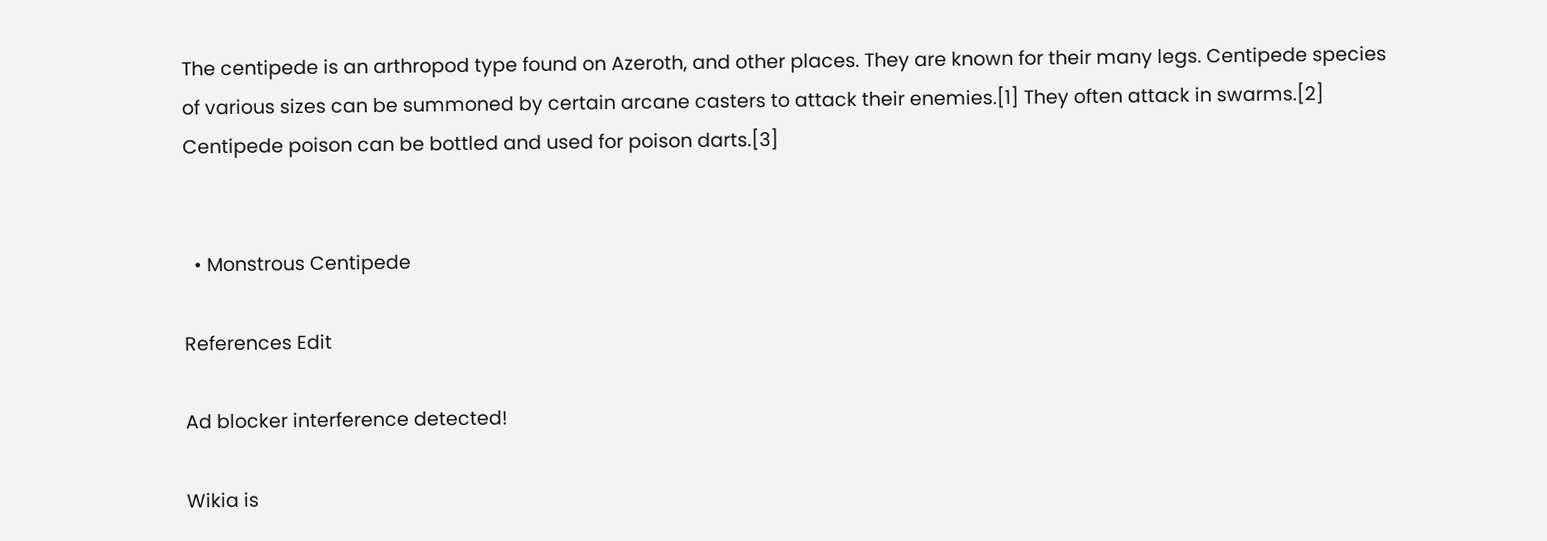The centipede is an arthropod type found on Azeroth, and other places. They are known for their many legs. Centipede species of various sizes can be summoned by certain arcane casters to attack their enemies.[1] They often attack in swarms.[2] Centipede poison can be bottled and used for poison darts.[3]


  • Monstrous Centipede

References Edit

Ad blocker interference detected!

Wikia is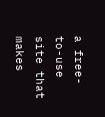a free-to-use site that makes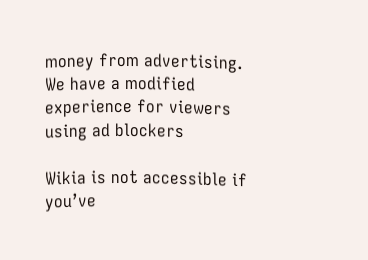money from advertising. We have a modified experience for viewers using ad blockers

Wikia is not accessible if you’ve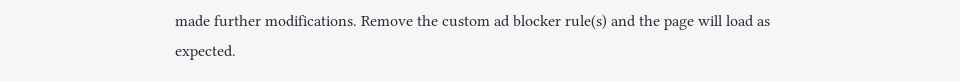made further modifications. Remove the custom ad blocker rule(s) and the page will load as expected.